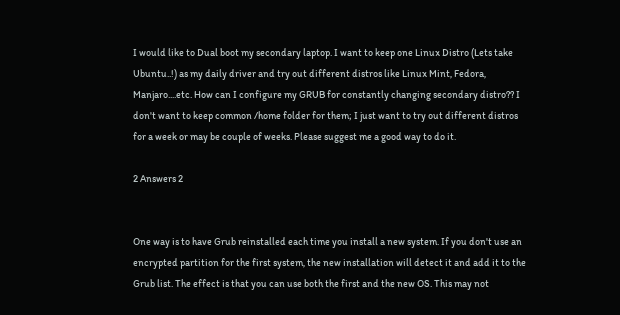I would like to Dual boot my secondary laptop. I want to keep one Linux Distro (Lets take Ubuntu..!) as my daily driver and try out different distros like Linux Mint, Fedora, Manjaro....etc. How can I configure my GRUB for constantly changing secondary distro?? I don't want to keep common /home folder for them; I just want to try out different distros for a week or may be couple of weeks. Please suggest me a good way to do it.

2 Answers 2


One way is to have Grub reinstalled each time you install a new system. If you don't use an encrypted partition for the first system, the new installation will detect it and add it to the Grub list. The effect is that you can use both the first and the new OS. This may not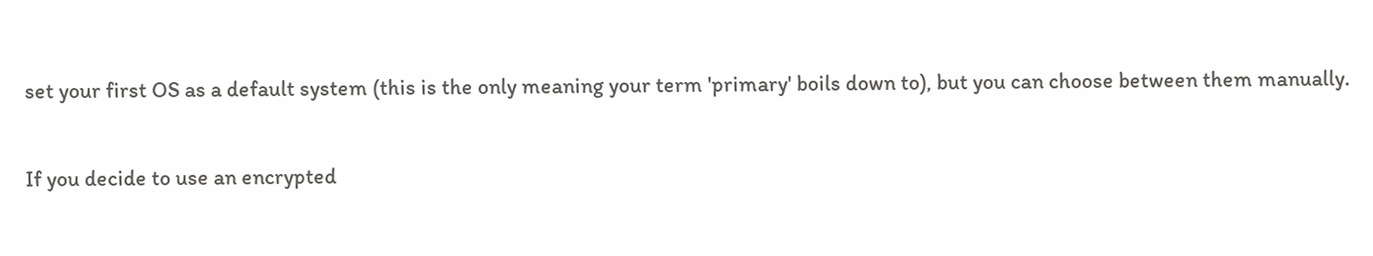set your first OS as a default system (this is the only meaning your term 'primary' boils down to), but you can choose between them manually.

If you decide to use an encrypted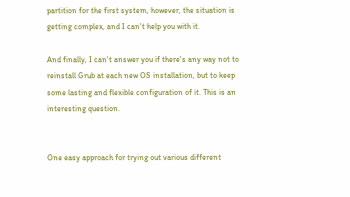partition for the first system, however, the situation is getting complex, and I can't help you with it.

And finally, I can't answer you if there's any way not to reinstall Grub at each new OS installation, but to keep some lasting and flexible configuration of it. This is an interesting question.


One easy approach for trying out various different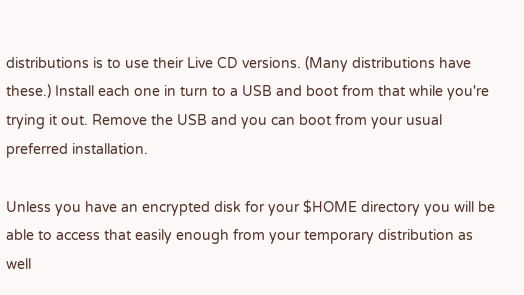distributions is to use their Live CD versions. (Many distributions have these.) Install each one in turn to a USB and boot from that while you're trying it out. Remove the USB and you can boot from your usual preferred installation.

Unless you have an encrypted disk for your $HOME directory you will be able to access that easily enough from your temporary distribution as well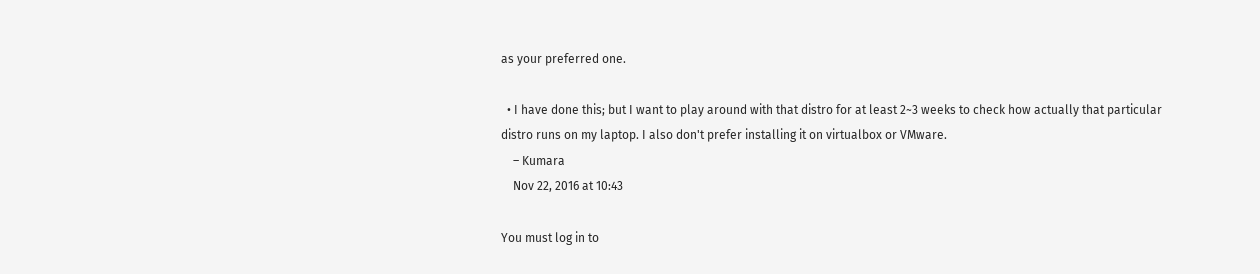as your preferred one.

  • I have done this; but I want to play around with that distro for at least 2~3 weeks to check how actually that particular distro runs on my laptop. I also don't prefer installing it on virtualbox or VMware.
    – Kumara
    Nov 22, 2016 at 10:43

You must log in to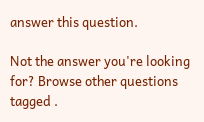answer this question.

Not the answer you're looking for? Browse other questions tagged .